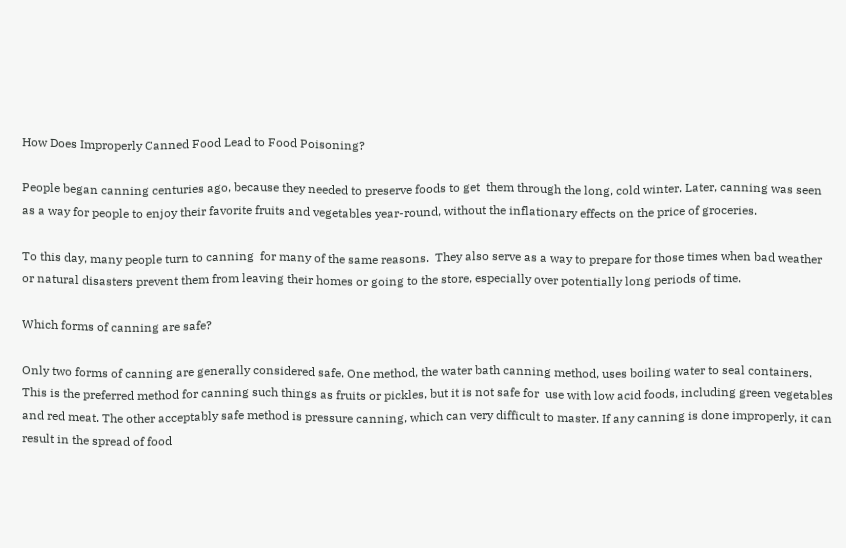How Does Improperly Canned Food Lead to Food Poisoning?

People began canning centuries ago, because they needed to preserve foods to get  them through the long, cold winter. Later, canning was seen as a way for people to enjoy their favorite fruits and vegetables year-round, without the inflationary effects on the price of groceries.

To this day, many people turn to canning  for many of the same reasons.  They also serve as a way to prepare for those times when bad weather or natural disasters prevent them from leaving their homes or going to the store, especially over potentially long periods of time.

Which forms of canning are safe?

Only two forms of canning are generally considered safe. One method, the water bath canning method, uses boiling water to seal containers. This is the preferred method for canning such things as fruits or pickles, but it is not safe for  use with low acid foods, including green vegetables and red meat. The other acceptably safe method is pressure canning, which can very difficult to master. If any canning is done improperly, it can result in the spread of food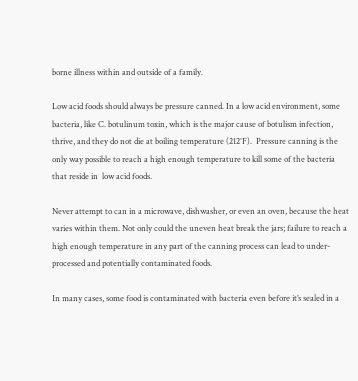borne illness within and outside of a family.

Low acid foods should always be pressure canned. In a low acid environment, some bacteria, like C. botulinum toxin, which is the major cause of botulism infection, thrive, and they do not die at boiling temperature (212°F).  Pressure canning is the only way possible to reach a high enough temperature to kill some of the bacteria that reside in  low acid foods.

Never attempt to can in a microwave, dishwasher, or even an oven, because the heat varies within them. Not only could the uneven heat break the jars; failure to reach a high enough temperature in any part of the canning process can lead to under-processed and potentially contaminated foods.

In many cases, some food is contaminated with bacteria even before it’s sealed in a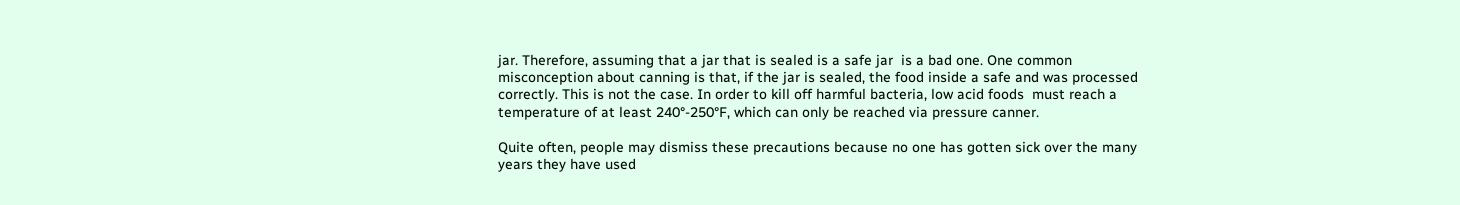jar. Therefore, assuming that a jar that is sealed is a safe jar  is a bad one. One common misconception about canning is that, if the jar is sealed, the food inside a safe and was processed correctly. This is not the case. In order to kill off harmful bacteria, low acid foods  must reach a temperature of at least 240°-250°F, which can only be reached via pressure canner.

Quite often, people may dismiss these precautions because no one has gotten sick over the many years they have used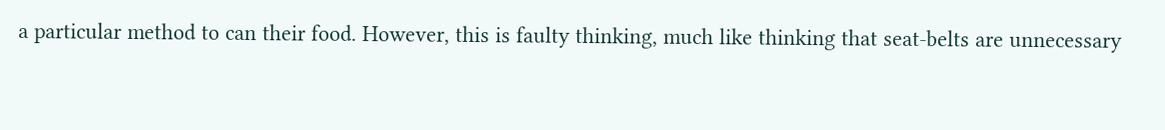a particular method to can their food. However, this is faulty thinking, much like thinking that seat-belts are unnecessary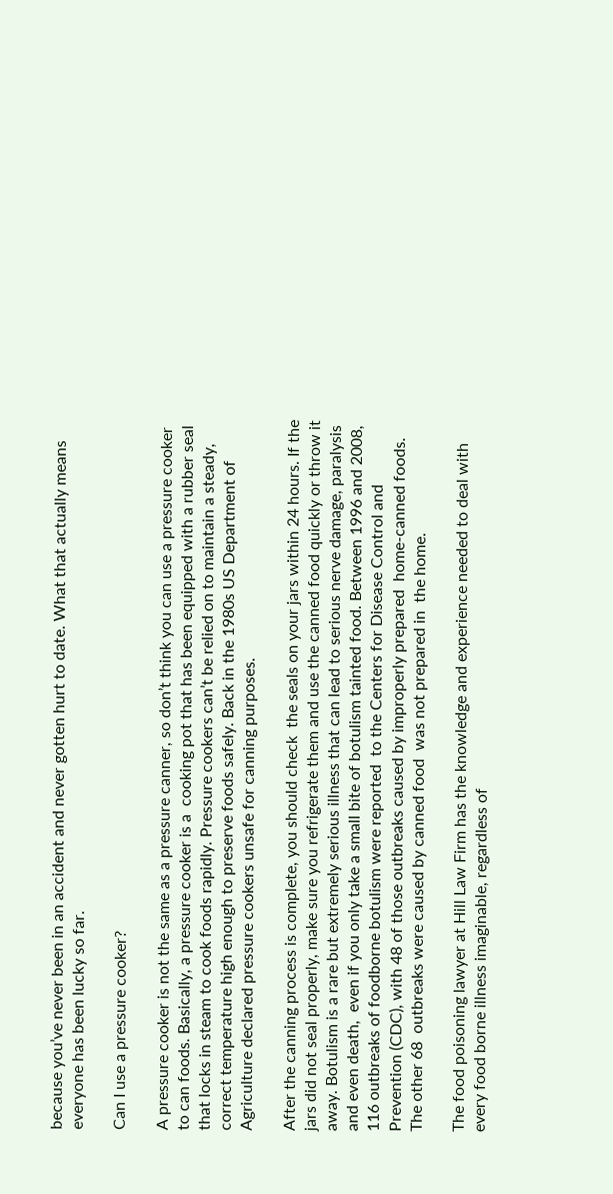because you’ve never been in an accident and never gotten hurt to date. What that actually means everyone has been lucky so far.

Can I use a pressure cooker?

A pressure cooker is not the same as a pressure canner, so don’t think you can use a pressure cooker to can foods. Basically, a pressure cooker is a  cooking pot that has been equipped with a rubber seal  that locks in steam to cook foods rapidly. Pressure cookers can’t be relied on to maintain a steady, correct temperature high enough to preserve foods safely. Back in the 1980s US Department of Agriculture declared pressure cookers unsafe for canning purposes.

After the canning process is complete, you should check  the seals on your jars within 24 hours. If the jars did not seal properly, make sure you refrigerate them and use the canned food quickly or throw it away. Botulism is a rare but extremely serious illness that can lead to serious nerve damage, paralysis and even death,  even if you only take a small bite of botulism tainted food. Between 1996 and 2008, 116 outbreaks of foodborne botulism were reported  to the Centers for Disease Control and Prevention (CDC), with 48 of those outbreaks caused by improperly prepared  home-canned foods.  The other 68  outbreaks were caused by canned food  was not prepared in  the home.

The food poisoning lawyer at Hill Law Firm has the knowledge and experience needed to deal with every food borne illness imaginable, regardless of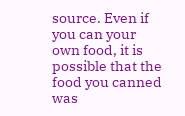source. Even if you can your own food, it is possible that the food you canned was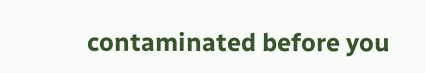contaminated before you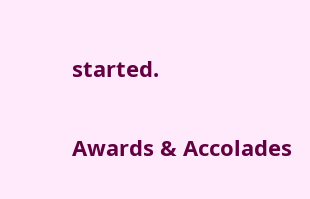started.

Awards & Accolades